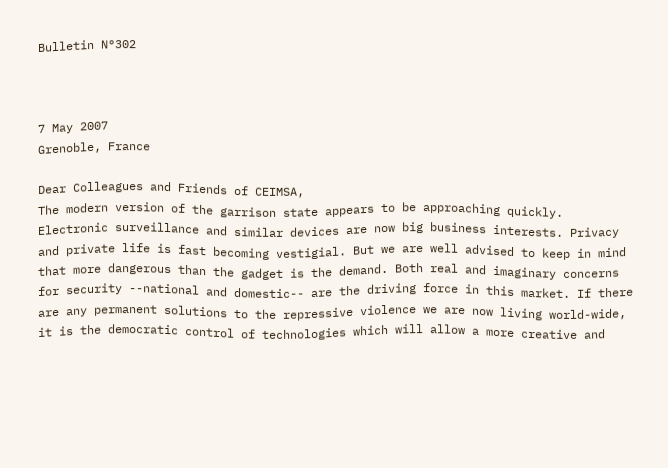Bulletin N°302



7 May 2007
Grenoble, France

Dear Colleagues and Friends of CEIMSA,
The modern version of the garrison state appears to be approaching quickly. Electronic surveillance and similar devices are now big business interests. Privacy and private life is fast becoming vestigial. But we are well advised to keep in mind that more dangerous than the gadget is the demand. Both real and imaginary concerns for security --national and domestic-- are the driving force in this market. If there are any permanent solutions to the repressive violence we are now living world-wide, it is the democratic control of technologies which will allow a more creative and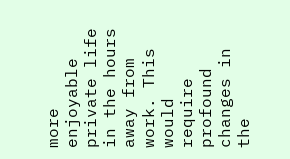more enjoyable private life in the hours away from work. This would require profound changes in the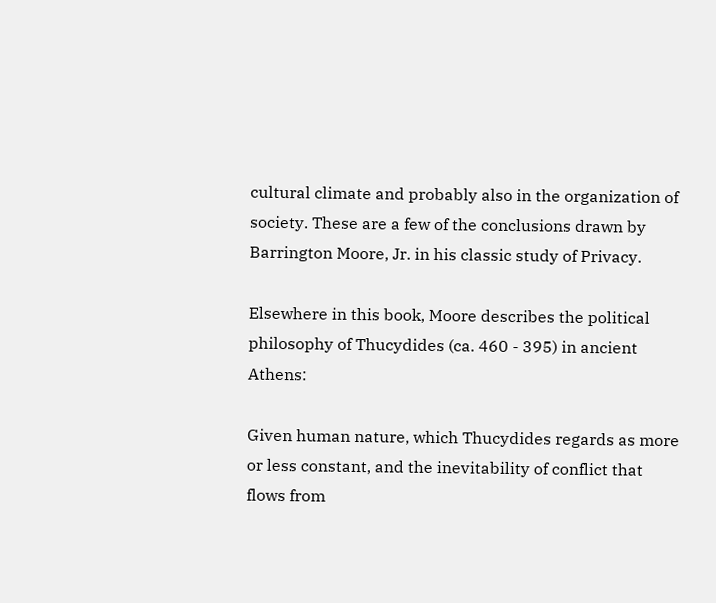cultural climate and probably also in the organization of society. These are a few of the conclusions drawn by Barrington Moore, Jr. in his classic study of Privacy.

Elsewhere in this book, Moore describes the political philosophy of Thucydides (ca. 460 - 395) in ancient Athens:

Given human nature, which Thucydides regards as more or less constant, and the inevitability of conflict that flows from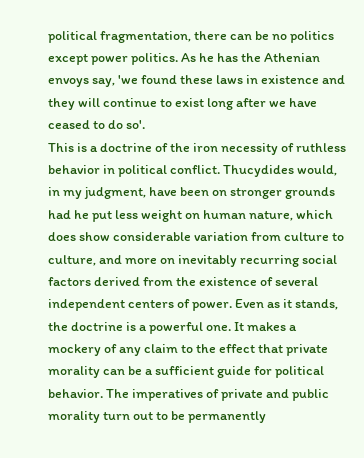political fragmentation, there can be no politics except power politics. As he has the Athenian envoys say, 'we found these laws in existence and they will continue to exist long after we have ceased to do so'.
This is a doctrine of the iron necessity of ruthless behavior in political conflict. Thucydides would, in my judgment, have been on stronger grounds had he put less weight on human nature, which does show considerable variation from culture to culture, and more on inevitably recurring social factors derived from the existence of several independent centers of power. Even as it stands, the doctrine is a powerful one. It makes a mockery of any claim to the effect that private morality can be a sufficient guide for political behavior. The imperatives of private and public morality turn out to be permanently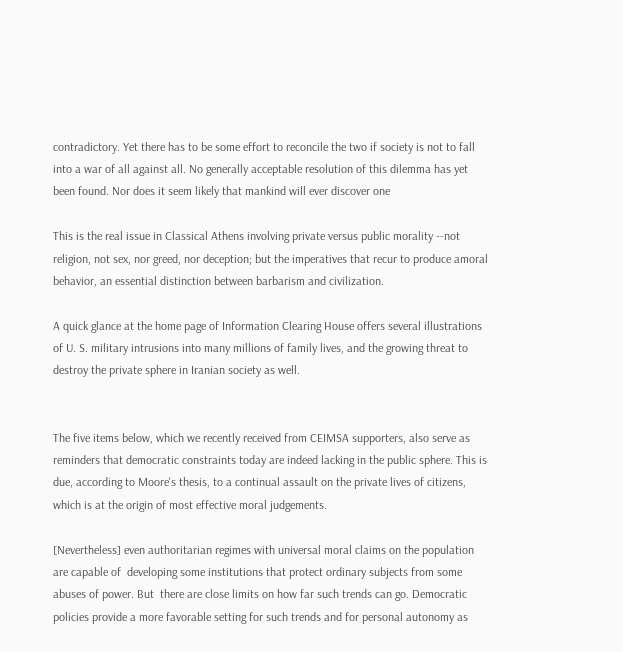contradictory. Yet there has to be some effort to reconcile the two if society is not to fall into a war of all against all. No generally acceptable resolution of this dilemma has yet been found. Nor does it seem likely that mankind will ever discover one

This is the real issue in Classical Athens involving private versus public morality --not religion, not sex, nor greed, nor deception; but the imperatives that recur to produce amoral behavior, an essential distinction between barbarism and civilization.

A quick glance at the home page of Information Clearing House offers several illustrations of U. S. military intrusions into many millions of family lives, and the growing threat to destroy the private sphere in Iranian society as well.


The five items below, which we recently received from CEIMSA supporters, also serve as reminders that democratic constraints today are indeed lacking in the public sphere. This is due, according to Moore's thesis, to a continual assault on the private lives of citizens, which is at the origin of most effective moral judgements.

[Nevertheless] even authoritarian regimes with universal moral claims on the population are capable of  developing some institutions that protect ordinary subjects from some abuses of power. But  there are close limits on how far such trends can go. Democratic policies provide a more favorable setting for such trends and for personal autonomy as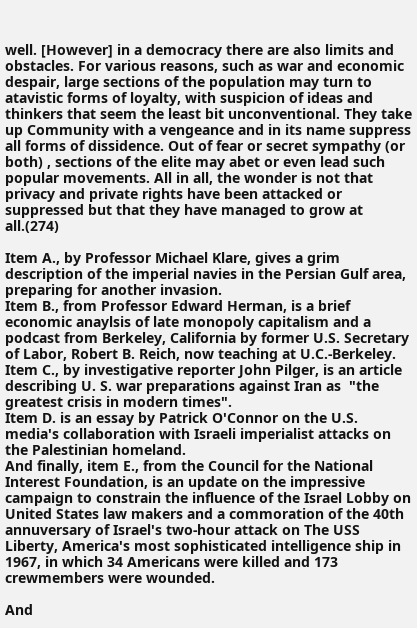well. [However] in a democracy there are also limits and obstacles. For various reasons, such as war and economic despair, large sections of the population may turn to atavistic forms of loyalty, with suspicion of ideas and thinkers that seem the least bit unconventional. They take up Community with a vengeance and in its name suppress all forms of dissidence. Out of fear or secret sympathy (or both) , sections of the elite may abet or even lead such popular movements. All in all, the wonder is not that privacy and private rights have been attacked or suppressed but that they have managed to grow at all.(274)

Item A., by Professor Michael Klare, gives a grim description of the imperial navies in the Persian Gulf area, preparing for another invasion.
Item B., from Professor Edward Herman, is a brief economic anaylsis of late monopoly capitalism and a podcast from Berkeley, California by former U.S. Secretary of Labor, Robert B. Reich, now teaching at U.C.-Berkeley.
Item C., by investigative reporter John Pilger, is an article describing U. S. war preparations against Iran as  "the greatest crisis in modern times".
Item D. is an essay by Patrick O'Connor on the U.S. media's collaboration with Israeli imperialist attacks on the Palestinian homeland.
And finally, item E., from the Council for the National Interest Foundation, is an update on the impressive campaign to constrain the influence of the Israel Lobby on United States law makers and a commoration of the 40th annuversary of Israel's two-hour attack on The USS Liberty, America's most sophisticated intelligence ship in 1967, in which 34 Americans were killed and 173 crewmembers were wounded.

And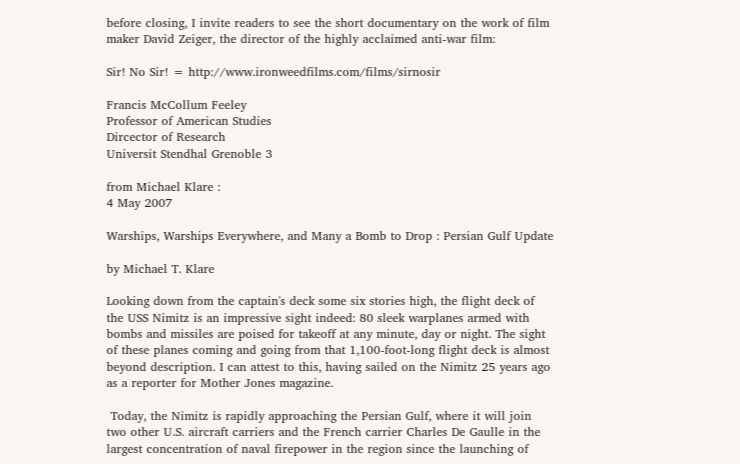before closing, I invite readers to see the short documentary on the work of film maker David Zeiger, the director of the highly acclaimed anti-war film:

Sir! No Sir! = http://www.ironweedfilms.com/films/sirnosir

Francis McCollum Feeley
Professor of American Studies
Dircector of Research
Universit Stendhal Grenoble 3

from Michael Klare :
4 May 2007

Warships, Warships Everywhere, and Many a Bomb to Drop : Persian Gulf Update

by Michael T. Klare

Looking down from the captain's deck some six stories high, the flight deck of the USS Nimitz is an impressive sight indeed: 80 sleek warplanes armed with bombs and missiles are poised for takeoff at any minute, day or night. The sight of these planes coming and going from that 1,100-foot-long flight deck is almost beyond description. I can attest to this, having sailed on the Nimitz 25 years ago as a reporter for Mother Jones magazine.

 Today, the Nimitz is rapidly approaching the Persian Gulf, where it will join two other U.S. aircraft carriers and the French carrier Charles De Gaulle in the largest concentration of naval firepower in the region since the launching of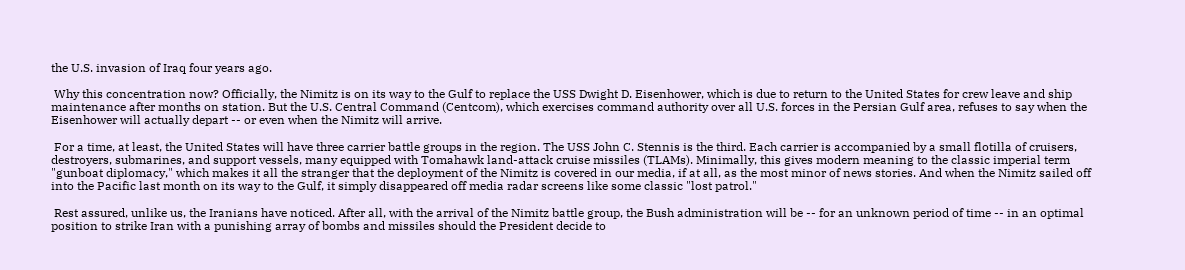the U.S. invasion of Iraq four years ago.

 Why this concentration now? Officially, the Nimitz is on its way to the Gulf to replace the USS Dwight D. Eisenhower, which is due to return to the United States for crew leave and ship maintenance after months on station. But the U.S. Central Command (Centcom), which exercises command authority over all U.S. forces in the Persian Gulf area, refuses to say when the Eisenhower will actually depart -- or even when the Nimitz will arrive.

 For a time, at least, the United States will have three carrier battle groups in the region. The USS John C. Stennis is the third. Each carrier is accompanied by a small flotilla of cruisers, destroyers, submarines, and support vessels, many equipped with Tomahawk land-attack cruise missiles (TLAMs). Minimally, this gives modern meaning to the classic imperial term "gunboat diplomacy," which makes it all the stranger that the deployment of the Nimitz is covered in our media, if at all, as the most minor of news stories. And when the Nimitz sailed off into the Pacific last month on its way to the Gulf, it simply disappeared off media radar screens like some classic "lost patrol."

 Rest assured, unlike us, the Iranians have noticed. After all, with the arrival of the Nimitz battle group, the Bush administration will be -- for an unknown period of time -- in an optimal position to strike Iran with a punishing array of bombs and missiles should the President decide to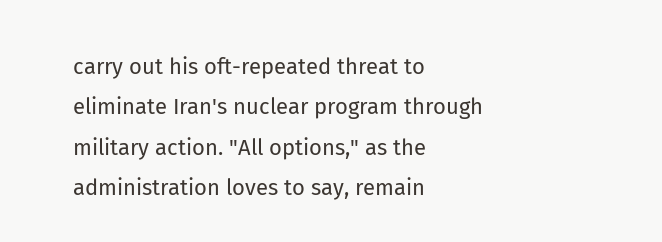carry out his oft-repeated threat to eliminate Iran's nuclear program through military action. "All options," as the administration loves to say, remain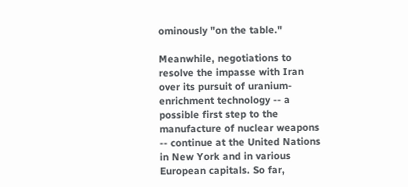ominously "on the table."

Meanwhile, negotiations to resolve the impasse with Iran over its pursuit of uranium-enrichment technology -- a possible first step to the manufacture of nuclear weapons -- continue at the United Nations in New York and in various European capitals. So far,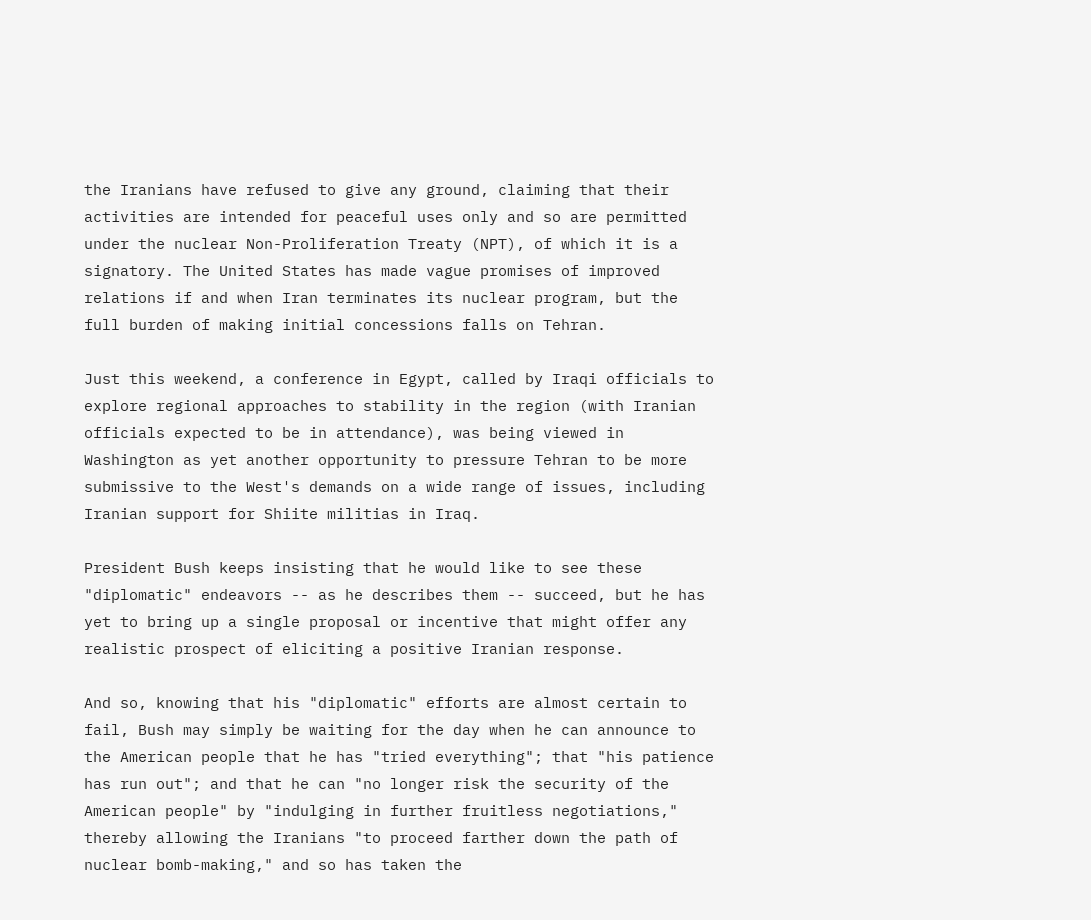the Iranians have refused to give any ground, claiming that their activities are intended for peaceful uses only and so are permitted under the nuclear Non-Proliferation Treaty (NPT), of which it is a signatory. The United States has made vague promises of improved relations if and when Iran terminates its nuclear program, but the full burden of making initial concessions falls on Tehran.

Just this weekend, a conference in Egypt, called by Iraqi officials to explore regional approaches to stability in the region (with Iranian officials expected to be in attendance), was being viewed in Washington as yet another opportunity to pressure Tehran to be more submissive to the West's demands on a wide range of issues, including Iranian support for Shiite militias in Iraq.

President Bush keeps insisting that he would like to see these "diplomatic" endeavors -- as he describes them -- succeed, but he has yet to bring up a single proposal or incentive that might offer any realistic prospect of eliciting a positive Iranian response.

And so, knowing that his "diplomatic" efforts are almost certain to fail, Bush may simply be waiting for the day when he can announce to the American people that he has "tried everything"; that "his patience has run out"; and that he can "no longer risk the security of the American people" by "indulging in further fruitless negotiations," thereby allowing the Iranians "to proceed farther down the path of nuclear bomb-making," and so has taken the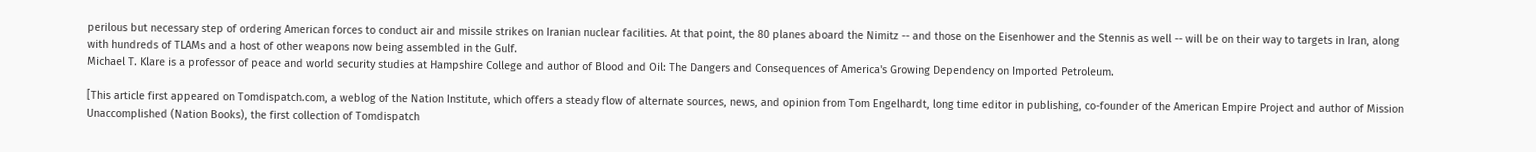perilous but necessary step of ordering American forces to conduct air and missile strikes on Iranian nuclear facilities. At that point, the 80 planes aboard the Nimitz -- and those on the Eisenhower and the Stennis as well -- will be on their way to targets in Iran, along with hundreds of TLAMs and a host of other weapons now being assembled in the Gulf.
Michael T. Klare is a professor of peace and world security studies at Hampshire College and author of Blood and Oil: The Dangers and Consequences of America's Growing Dependency on Imported Petroleum.

[This article first appeared on Tomdispatch.com, a weblog of the Nation Institute, which offers a steady flow of alternate sources, news, and opinion from Tom Engelhardt, long time editor in publishing, co-founder of the American Empire Project and author of Mission Unaccomplished (Nation Books), the first collection of Tomdispatch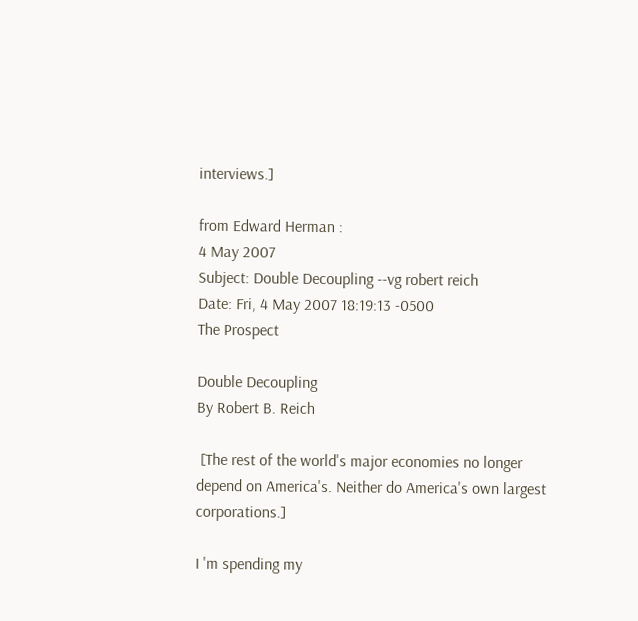interviews.]

from Edward Herman :
4 May 2007
Subject: Double Decoupling --vg robert reich
Date: Fri, 4 May 2007 18:19:13 -0500
The Prospect

Double Decoupling
By Robert B. Reich

 [The rest of the world's major economies no longer depend on America's. Neither do America's own largest corporations.]

I 'm spending my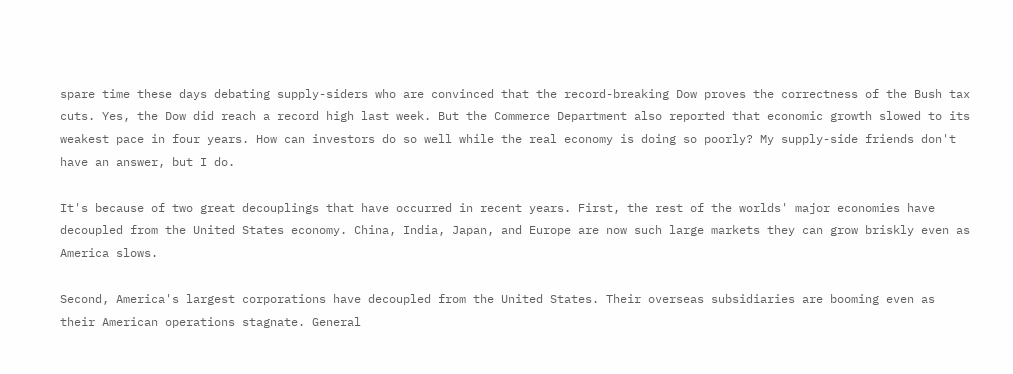spare time these days debating supply-siders who are convinced that the record-breaking Dow proves the correctness of the Bush tax cuts. Yes, the Dow did reach a record high last week. But the Commerce Department also reported that economic growth slowed to its weakest pace in four years. How can investors do so well while the real economy is doing so poorly? My supply-side friends don't have an answer, but I do.

It's because of two great decouplings that have occurred in recent years. First, the rest of the worlds' major economies have decoupled from the United States economy. China, India, Japan, and Europe are now such large markets they can grow briskly even as America slows.

Second, America's largest corporations have decoupled from the United States. Their overseas subsidiaries are booming even as their American operations stagnate. General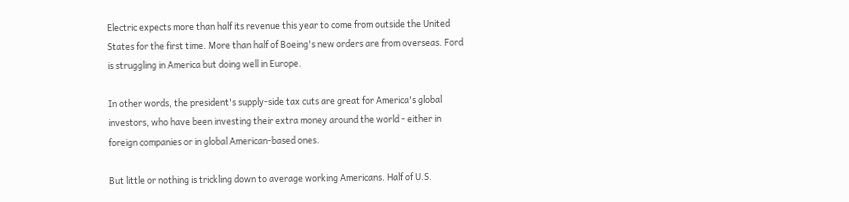Electric expects more than half its revenue this year to come from outside the United States for the first time. More than half of Boeing's new orders are from overseas. Ford is struggling in America but doing well in Europe.

In other words, the president's supply-side tax cuts are great for America's global investors, who have been investing their extra money around the world - either in foreign companies or in global American-based ones.

But little or nothing is trickling down to average working Americans. Half of U.S.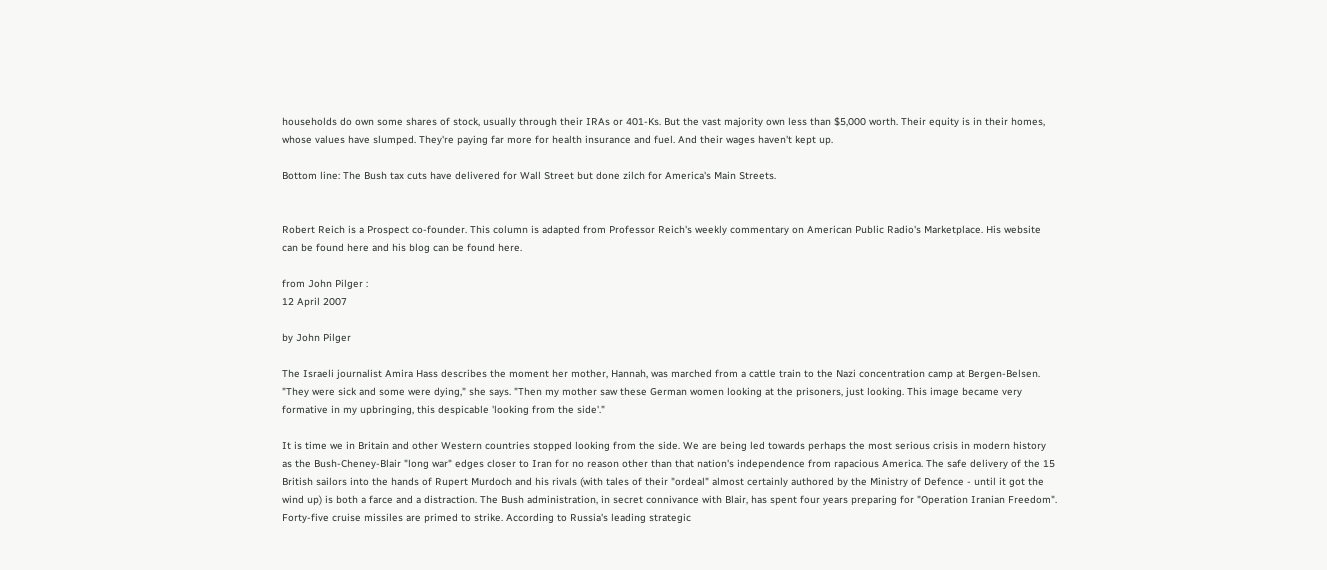households do own some shares of stock, usually through their IRAs or 401-Ks. But the vast majority own less than $5,000 worth. Their equity is in their homes, whose values have slumped. They're paying far more for health insurance and fuel. And their wages haven't kept up.

Bottom line: The Bush tax cuts have delivered for Wall Street but done zilch for America's Main Streets.


Robert Reich is a Prospect co-founder. This column is adapted from Professor Reich's weekly commentary on American Public Radio's Marketplace. His website can be found here and his blog can be found here.

from John Pilger :
12 April 2007

by John Pilger

The Israeli journalist Amira Hass describes the moment her mother, Hannah, was marched from a cattle train to the Nazi concentration camp at Bergen-Belsen. "They were sick and some were dying," she says. "Then my mother saw these German women looking at the prisoners, just looking. This image became very formative in my upbringing, this despicable 'looking from the side'."

It is time we in Britain and other Western countries stopped looking from the side. We are being led towards perhaps the most serious crisis in modern history as the Bush-Cheney-Blair "long war" edges closer to Iran for no reason other than that nation's independence from rapacious America. The safe delivery of the 15 British sailors into the hands of Rupert Murdoch and his rivals (with tales of their "ordeal" almost certainly authored by the Ministry of Defence - until it got the wind up) is both a farce and a distraction. The Bush administration, in secret connivance with Blair, has spent four years preparing for "Operation Iranian Freedom". Forty-five cruise missiles are primed to strike. According to Russia's leading strategic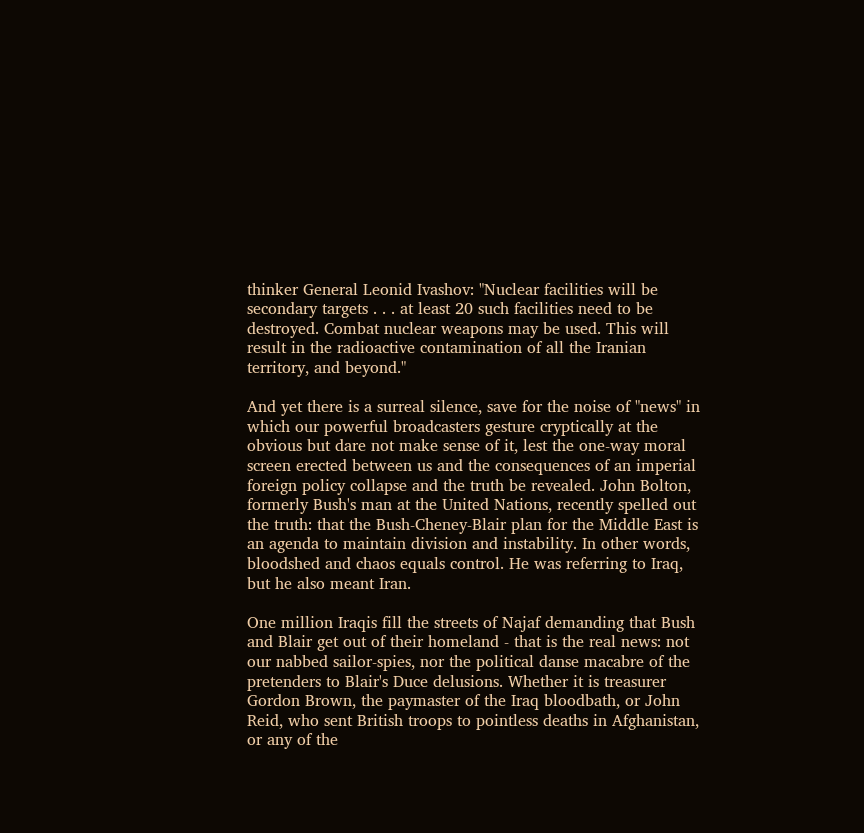thinker General Leonid Ivashov: "Nuclear facilities will be secondary targets . . . at least 20 such facilities need to be destroyed. Combat nuclear weapons may be used. This will result in the radioactive contamination of all the Iranian territory, and beyond."

And yet there is a surreal silence, save for the noise of "news" in which our powerful broadcasters gesture cryptically at the obvious but dare not make sense of it, lest the one-way moral screen erected between us and the consequences of an imperial foreign policy collapse and the truth be revealed. John Bolton, formerly Bush's man at the United Nations, recently spelled out the truth: that the Bush-Cheney-Blair plan for the Middle East is an agenda to maintain division and instability. In other words, bloodshed and chaos equals control. He was referring to Iraq, but he also meant Iran.

One million Iraqis fill the streets of Najaf demanding that Bush and Blair get out of their homeland - that is the real news: not our nabbed sailor-spies, nor the political danse macabre of the pretenders to Blair's Duce delusions. Whether it is treasurer Gordon Brown, the paymaster of the Iraq bloodbath, or John Reid, who sent British troops to pointless deaths in Afghanistan, or any of the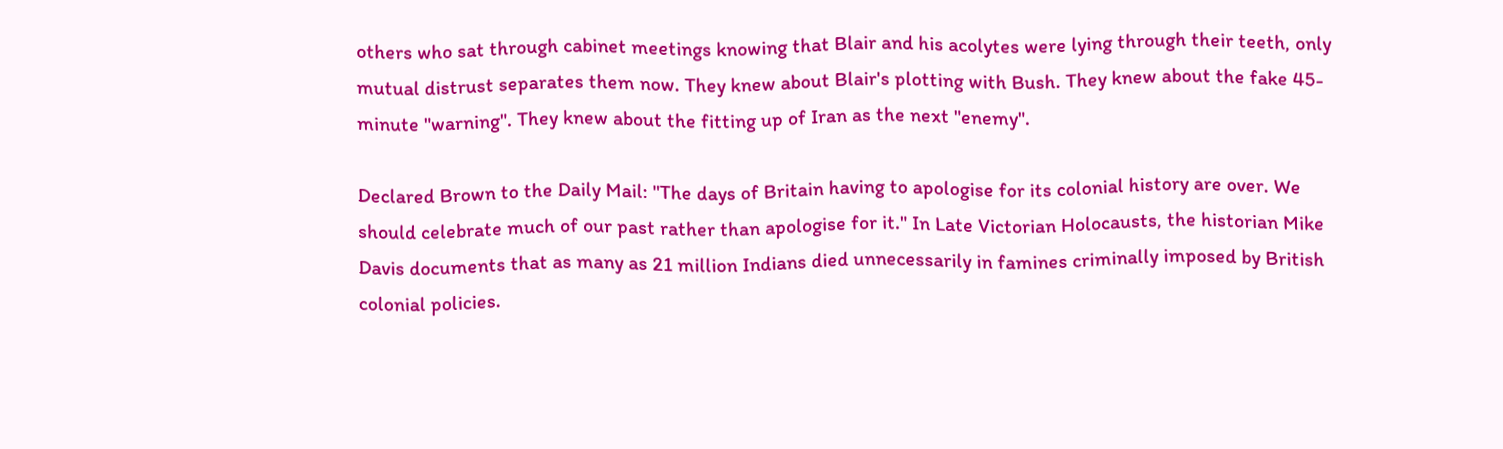others who sat through cabinet meetings knowing that Blair and his acolytes were lying through their teeth, only mutual distrust separates them now. They knew about Blair's plotting with Bush. They knew about the fake 45-minute "warning". They knew about the fitting up of Iran as the next "enemy".

Declared Brown to the Daily Mail: "The days of Britain having to apologise for its colonial history are over. We should celebrate much of our past rather than apologise for it." In Late Victorian Holocausts, the historian Mike Davis documents that as many as 21 million Indians died unnecessarily in famines criminally imposed by British colonial policies.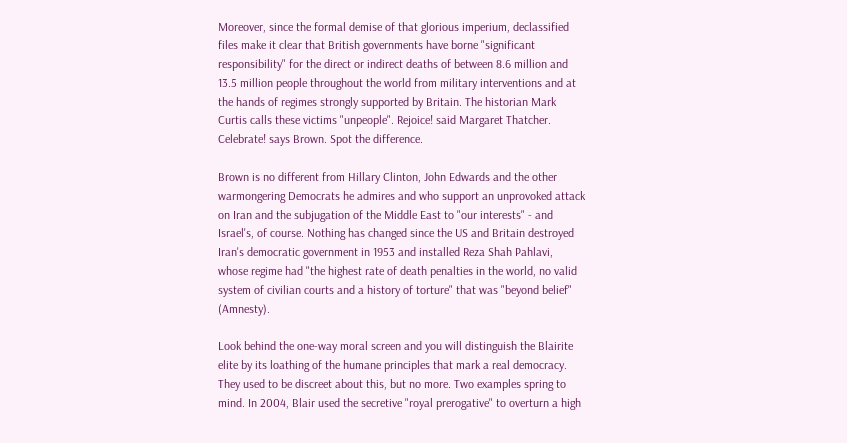Moreover, since the formal demise of that glorious imperium, declassified files make it clear that British governments have borne "significant responsibility" for the direct or indirect deaths of between 8.6 million and 13.5 million people throughout the world from military interventions and at the hands of regimes strongly supported by Britain. The historian Mark Curtis calls these victims "unpeople". Rejoice! said Margaret Thatcher. Celebrate! says Brown. Spot the difference.

Brown is no different from Hillary Clinton, John Edwards and the other warmongering Democrats he admires and who support an unprovoked attack on Iran and the subjugation of the Middle East to "our interests" - and Israel's, of course. Nothing has changed since the US and Britain destroyed Iran's democratic government in 1953 and installed Reza Shah Pahlavi, whose regime had "the highest rate of death penalties in the world, no valid system of civilian courts and a history of torture" that was "beyond belief" (Amnesty).

Look behind the one-way moral screen and you will distinguish the Blairite elite by its loathing of the humane principles that mark a real democracy. They used to be discreet about this, but no more. Two examples spring to mind. In 2004, Blair used the secretive "royal prerogative" to overturn a high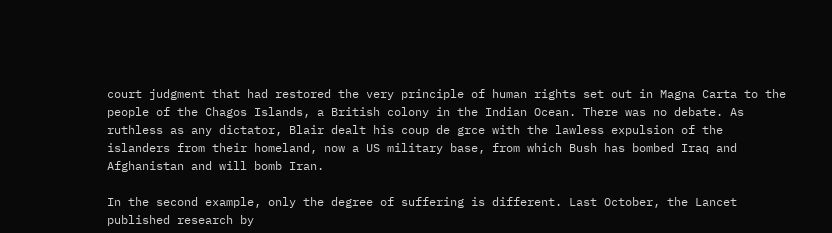court judgment that had restored the very principle of human rights set out in Magna Carta to the people of the Chagos Islands, a British colony in the Indian Ocean. There was no debate. As ruthless as any dictator, Blair dealt his coup de grce with the lawless expulsion of the islanders from their homeland, now a US military base, from which Bush has bombed Iraq and Afghanistan and will bomb Iran.

In the second example, only the degree of suffering is different. Last October, the Lancet published research by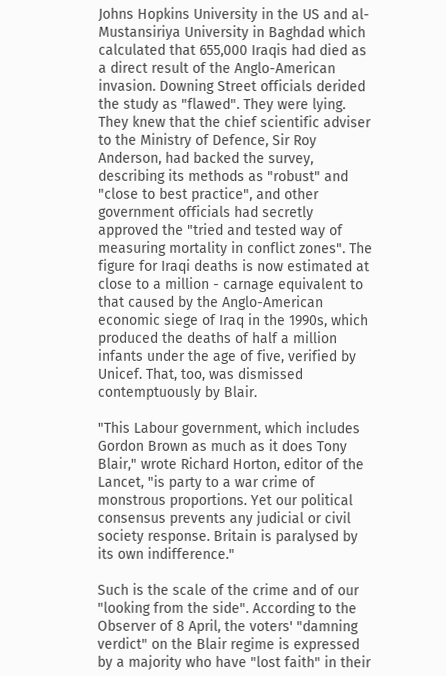Johns Hopkins University in the US and al-Mustansiriya University in Baghdad which calculated that 655,000 Iraqis had died as a direct result of the Anglo-American invasion. Downing Street officials derided the study as "flawed". They were lying. They knew that the chief scientific adviser to the Ministry of Defence, Sir Roy Anderson, had backed the survey, describing its methods as "robust" and "close to best practice", and other government officials had secretly approved the "tried and tested way of measuring mortality in conflict zones". The figure for Iraqi deaths is now estimated at close to a million - carnage equivalent to that caused by the Anglo-American economic siege of Iraq in the 1990s, which produced the deaths of half a million infants under the age of five, verified by Unicef. That, too, was dismissed contemptuously by Blair.

"This Labour government, which includes Gordon Brown as much as it does Tony Blair," wrote Richard Horton, editor of the Lancet, "is party to a war crime of monstrous proportions. Yet our political consensus prevents any judicial or civil society response. Britain is paralysed by its own indifference."

Such is the scale of the crime and of our "looking from the side". According to the Observer of 8 April, the voters' "damning verdict" on the Blair regime is expressed by a majority who have "lost faith" in their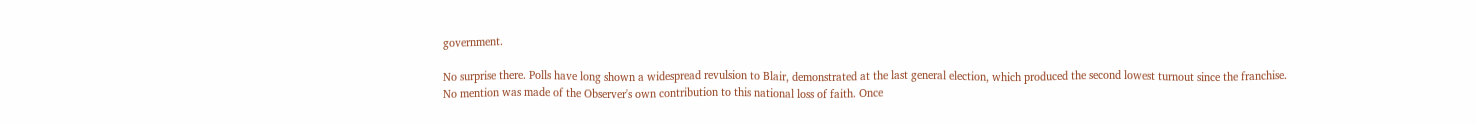government.

No surprise there. Polls have long shown a widespread revulsion to Blair, demonstrated at the last general election, which produced the second lowest turnout since the franchise. No mention was made of the Observer's own contribution to this national loss of faith. Once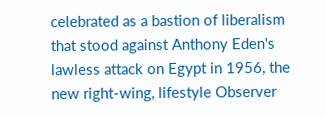celebrated as a bastion of liberalism that stood against Anthony Eden's lawless attack on Egypt in 1956, the new right-wing, lifestyle Observer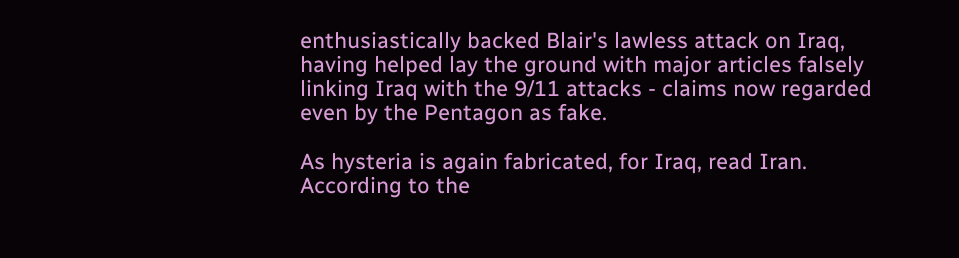enthusiastically backed Blair's lawless attack on Iraq, having helped lay the ground with major articles falsely linking Iraq with the 9/11 attacks - claims now regarded even by the Pentagon as fake.

As hysteria is again fabricated, for Iraq, read Iran. According to the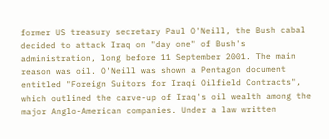former US treasury secretary Paul O'Neill, the Bush cabal decided to attack Iraq on "day one" of Bush's administration, long before 11 September 2001. The main reason was oil. O'Neill was shown a Pentagon document entitled "Foreign Suitors for Iraqi Oilfield Contracts", which outlined the carve-up of Iraq's oil wealth among the major Anglo-American companies. Under a law written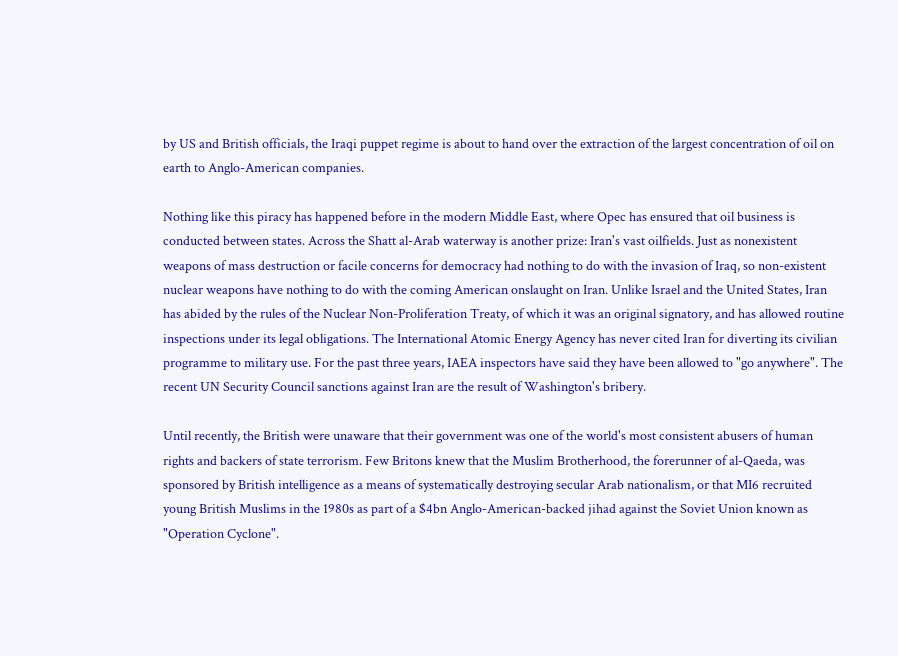by US and British officials, the Iraqi puppet regime is about to hand over the extraction of the largest concentration of oil on earth to Anglo-American companies.

Nothing like this piracy has happened before in the modern Middle East, where Opec has ensured that oil business is conducted between states. Across the Shatt al-Arab waterway is another prize: Iran's vast oilfields. Just as nonexistent weapons of mass destruction or facile concerns for democracy had nothing to do with the invasion of Iraq, so non-existent nuclear weapons have nothing to do with the coming American onslaught on Iran. Unlike Israel and the United States, Iran has abided by the rules of the Nuclear Non-Proliferation Treaty, of which it was an original signatory, and has allowed routine inspections under its legal obligations. The International Atomic Energy Agency has never cited Iran for diverting its civilian programme to military use. For the past three years, IAEA inspectors have said they have been allowed to "go anywhere". The recent UN Security Council sanctions against Iran are the result of Washington's bribery.

Until recently, the British were unaware that their government was one of the world's most consistent abusers of human rights and backers of state terrorism. Few Britons knew that the Muslim Brotherhood, the forerunner of al-Qaeda, was sponsored by British intelligence as a means of systematically destroying secular Arab nationalism, or that MI6 recruited young British Muslims in the 1980s as part of a $4bn Anglo-American-backed jihad against the Soviet Union known as "Operation Cyclone".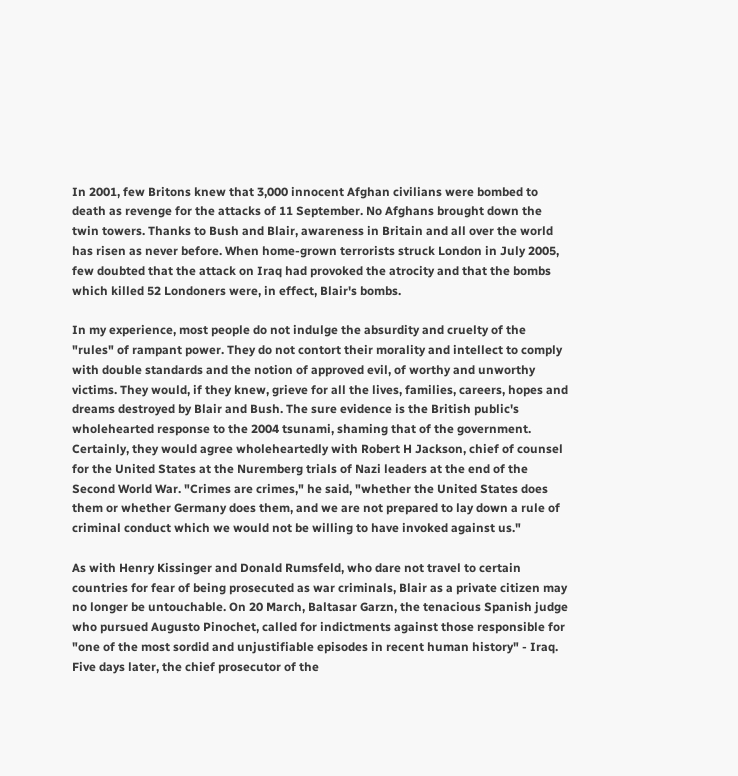In 2001, few Britons knew that 3,000 innocent Afghan civilians were bombed to death as revenge for the attacks of 11 September. No Afghans brought down the twin towers. Thanks to Bush and Blair, awareness in Britain and all over the world has risen as never before. When home-grown terrorists struck London in July 2005, few doubted that the attack on Iraq had provoked the atrocity and that the bombs which killed 52 Londoners were, in effect, Blair's bombs.

In my experience, most people do not indulge the absurdity and cruelty of the "rules" of rampant power. They do not contort their morality and intellect to comply with double standards and the notion of approved evil, of worthy and unworthy victims. They would, if they knew, grieve for all the lives, families, careers, hopes and dreams destroyed by Blair and Bush. The sure evidence is the British public's wholehearted response to the 2004 tsunami, shaming that of the government. Certainly, they would agree wholeheartedly with Robert H Jackson, chief of counsel for the United States at the Nuremberg trials of Nazi leaders at the end of the Second World War. "Crimes are crimes," he said, "whether the United States does them or whether Germany does them, and we are not prepared to lay down a rule of criminal conduct which we would not be willing to have invoked against us."

As with Henry Kissinger and Donald Rumsfeld, who dare not travel to certain countries for fear of being prosecuted as war criminals, Blair as a private citizen may no longer be untouchable. On 20 March, Baltasar Garzn, the tenacious Spanish judge who pursued Augusto Pinochet, called for indictments against those responsible for "one of the most sordid and unjustifiable episodes in recent human history" - Iraq. Five days later, the chief prosecutor of the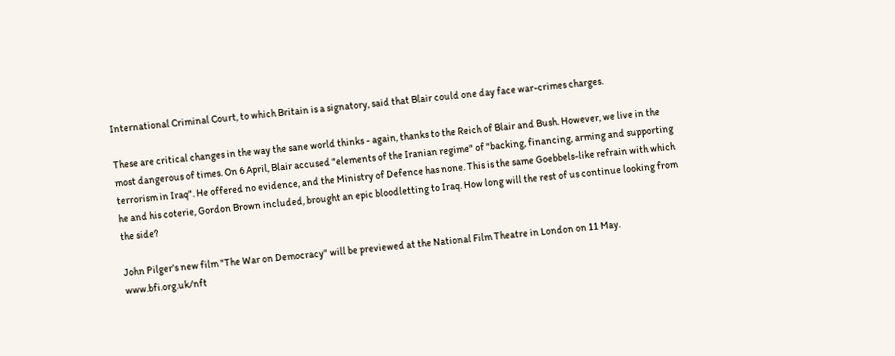International Criminal Court, to which Britain is a signatory, said that Blair could one day face war-crimes charges.

These are critical changes in the way the sane world thinks - again, thanks to the Reich of Blair and Bush. However, we live in the most dangerous of times. On 6 April, Blair accused "elements of the Iranian regime" of "backing, financing, arming and supporting terrorism in Iraq". He offered no evidence, and the Ministry of Defence has none. This is the same Goebbels-like refrain with which he and his coterie, Gordon Brown included, brought an epic bloodletting to Iraq. How long will the rest of us continue looking from the side?

John Pilger's new film "The War on Democracy" will be previewed at the National Film Theatre in London on 11 May. www.bfi.org.uk/nft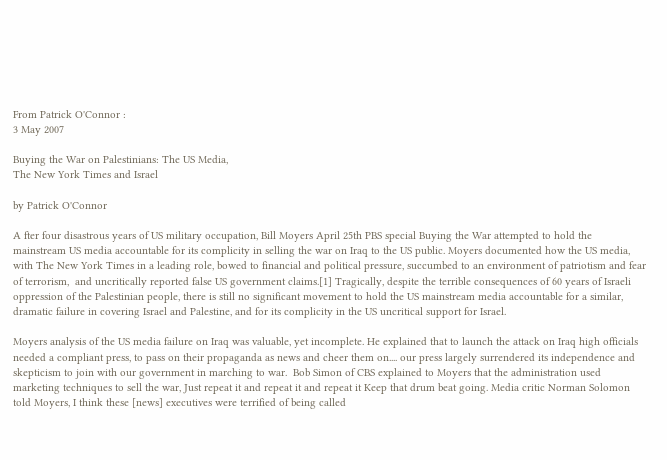From Patrick O'Connor :
3 May 2007

Buying the War on Palestinians: The US Media,
The New York Times and Israel

by Patrick O'Connor

A fter four disastrous years of US military occupation, Bill Moyers April 25th PBS special Buying the War attempted to hold the mainstream US media accountable for its complicity in selling the war on Iraq to the US public. Moyers documented how the US media, with The New York Times in a leading role, bowed to financial and political pressure, succumbed to an environment of patriotism and fear of terrorism,  and uncritically reported false US government claims.[1] Tragically, despite the terrible consequences of 60 years of Israeli oppression of the Palestinian people, there is still no significant movement to hold the US mainstream media accountable for a similar, dramatic failure in covering Israel and Palestine, and for its complicity in the US uncritical support for Israel.

Moyers analysis of the US media failure on Iraq was valuable, yet incomplete. He explained that to launch the attack on Iraq high officials needed a compliant press, to pass on their propaganda as news and cheer them on.... our press largely surrendered its independence and skepticism to join with our government in marching to war.  Bob Simon of CBS explained to Moyers that the administration used marketing techniques to sell the war, Just repeat it and repeat it and repeat it Keep that drum beat going. Media critic Norman Solomon told Moyers, I think these [news] executives were terrified of being called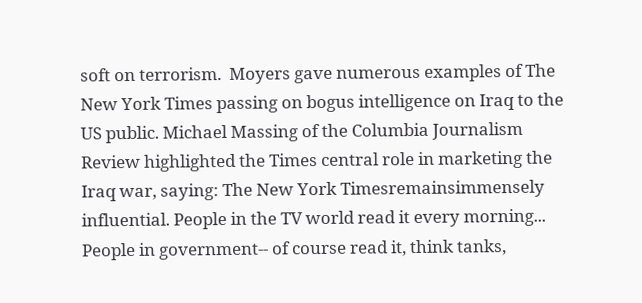soft on terrorism.  Moyers gave numerous examples of The New York Times passing on bogus intelligence on Iraq to the US public. Michael Massing of the Columbia Journalism Review highlighted the Times central role in marketing the Iraq war, saying: The New York Timesremainsimmensely influential. People in the TV world read it every morning... People in government-- of course read it, think tanks,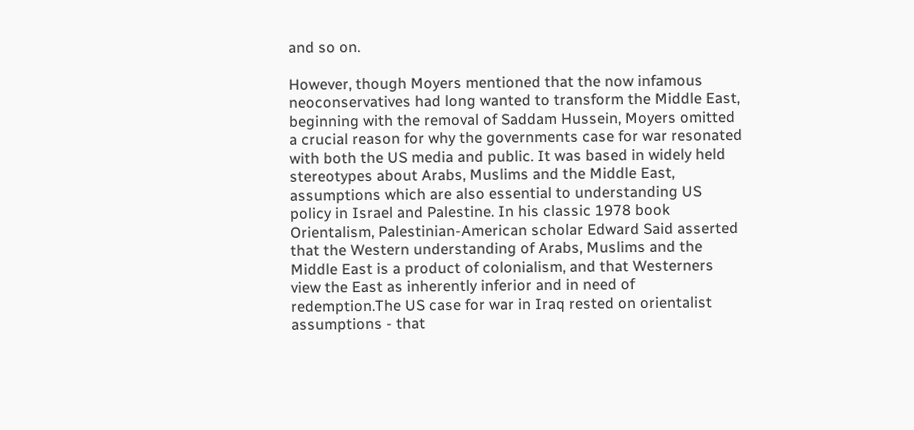and so on.

However, though Moyers mentioned that the now infamous neoconservatives had long wanted to transform the Middle East, beginning with the removal of Saddam Hussein, Moyers omitted a crucial reason for why the governments case for war resonated with both the US media and public. It was based in widely held stereotypes about Arabs, Muslims and the Middle East, assumptions which are also essential to understanding US policy in Israel and Palestine. In his classic 1978 book Orientalism, Palestinian-American scholar Edward Said asserted that the Western understanding of Arabs, Muslims and the Middle East is a product of colonialism, and that Westerners view the East as inherently inferior and in need of redemption.The US case for war in Iraq rested on orientalist assumptions - that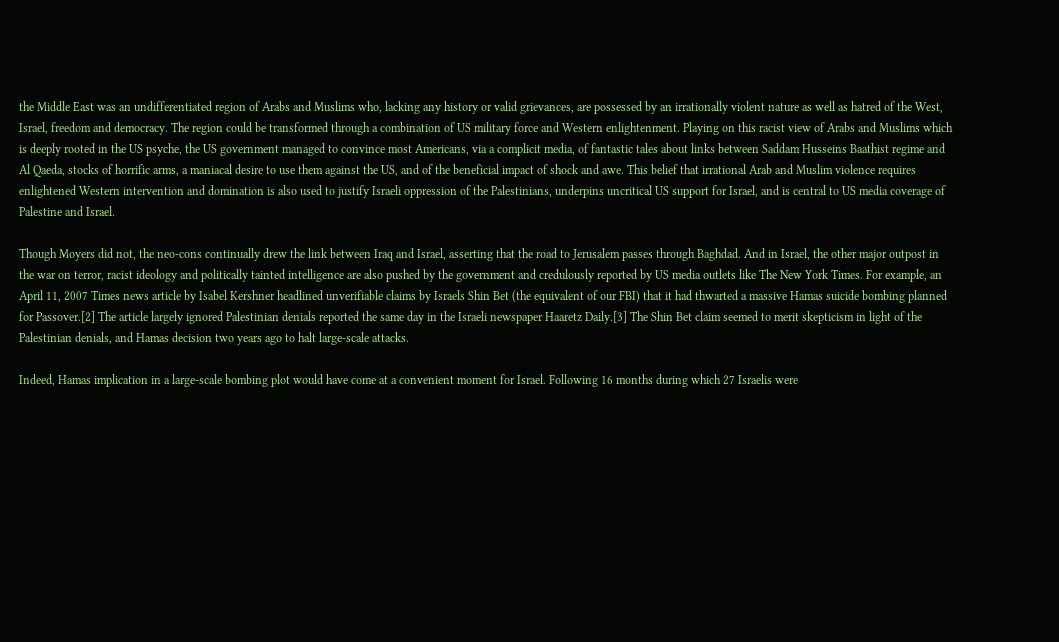the Middle East was an undifferentiated region of Arabs and Muslims who, lacking any history or valid grievances, are possessed by an irrationally violent nature as well as hatred of the West, Israel, freedom and democracy. The region could be transformed through a combination of US military force and Western enlightenment. Playing on this racist view of Arabs and Muslims which is deeply rooted in the US psyche, the US government managed to convince most Americans, via a complicit media, of fantastic tales about links between Saddam Husseins Baathist regime and Al Qaeda, stocks of horrific arms, a maniacal desire to use them against the US, and of the beneficial impact of shock and awe. This belief that irrational Arab and Muslim violence requires enlightened Western intervention and domination is also used to justify Israeli oppression of the Palestinians, underpins uncritical US support for Israel, and is central to US media coverage of Palestine and Israel.

Though Moyers did not, the neo-cons continually drew the link between Iraq and Israel, asserting that the road to Jerusalem passes through Baghdad. And in Israel, the other major outpost in the war on terror, racist ideology and politically tainted intelligence are also pushed by the government and credulously reported by US media outlets like The New York Times. For example, an April 11, 2007 Times news article by Isabel Kershner headlined unverifiable claims by Israels Shin Bet (the equivalent of our FBI) that it had thwarted a massive Hamas suicide bombing planned for Passover.[2] The article largely ignored Palestinian denials reported the same day in the Israeli newspaper Haaretz Daily.[3] The Shin Bet claim seemed to merit skepticism in light of the Palestinian denials, and Hamas decision two years ago to halt large-scale attacks.

Indeed, Hamas implication in a large-scale bombing plot would have come at a convenient moment for Israel. Following 16 months during which 27 Israelis were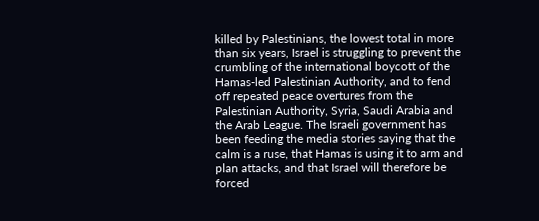killed by Palestinians, the lowest total in more than six years, Israel is struggling to prevent the crumbling of the international boycott of the Hamas-led Palestinian Authority, and to fend off repeated peace overtures from the Palestinian Authority, Syria, Saudi Arabia and the Arab League. The Israeli government has been feeding the media stories saying that the calm is a ruse, that Hamas is using it to arm and plan attacks, and that Israel will therefore be forced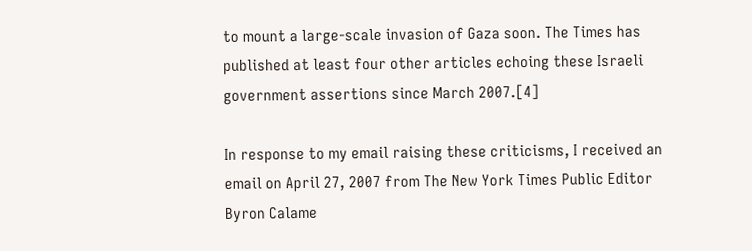to mount a large-scale invasion of Gaza soon. The Times has published at least four other articles echoing these Israeli government assertions since March 2007.[4]

In response to my email raising these criticisms, I received an email on April 27, 2007 from The New York Times Public Editor Byron Calame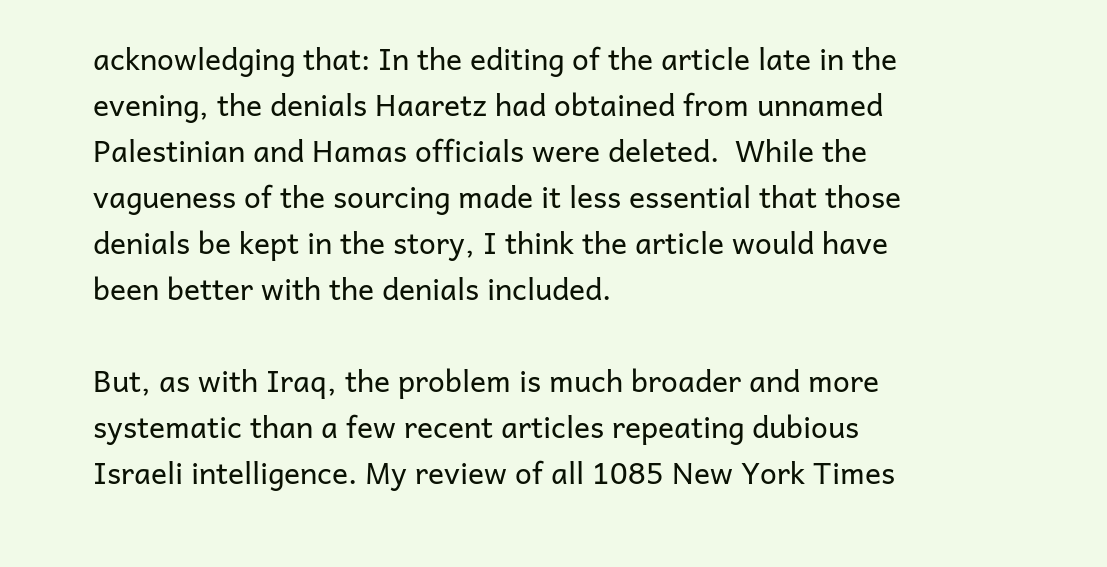acknowledging that: In the editing of the article late in the evening, the denials Haaretz had obtained from unnamed Palestinian and Hamas officials were deleted.  While the vagueness of the sourcing made it less essential that those denials be kept in the story, I think the article would have been better with the denials included.

But, as with Iraq, the problem is much broader and more systematic than a few recent articles repeating dubious Israeli intelligence. My review of all 1085 New York Times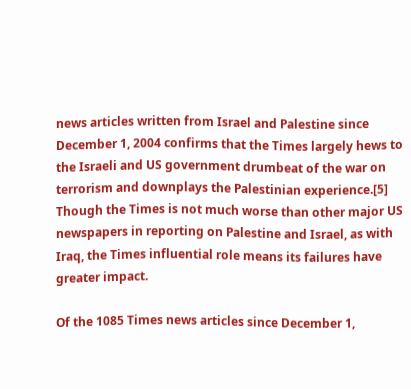news articles written from Israel and Palestine since December 1, 2004 confirms that the Times largely hews to the Israeli and US government drumbeat of the war on terrorism and downplays the Palestinian experience.[5] Though the Times is not much worse than other major US newspapers in reporting on Palestine and Israel, as with Iraq, the Times influential role means its failures have greater impact.

Of the 1085 Times news articles since December 1,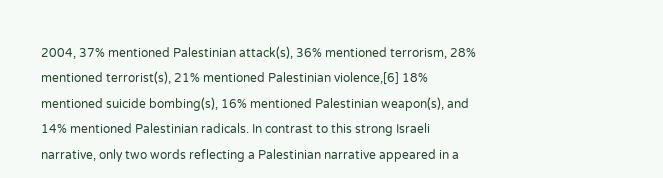2004, 37% mentioned Palestinian attack(s), 36% mentioned terrorism, 28% mentioned terrorist(s), 21% mentioned Palestinian violence,[6] 18% mentioned suicide bombing(s), 16% mentioned Palestinian weapon(s), and 14% mentioned Palestinian radicals. In contrast to this strong Israeli narrative, only two words reflecting a Palestinian narrative appeared in a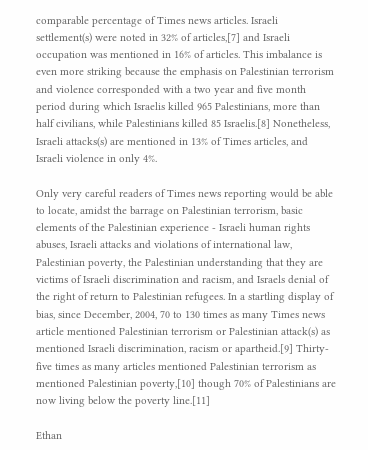comparable percentage of Times news articles. Israeli settlement(s) were noted in 32% of articles,[7] and Israeli occupation was mentioned in 16% of articles. This imbalance is even more striking because the emphasis on Palestinian terrorism and violence corresponded with a two year and five month period during which Israelis killed 965 Palestinians, more than half civilians, while Palestinians killed 85 Israelis.[8] Nonetheless, Israeli attacks(s) are mentioned in 13% of Times articles, and Israeli violence in only 4%.

Only very careful readers of Times news reporting would be able to locate, amidst the barrage on Palestinian terrorism, basic elements of the Palestinian experience - Israeli human rights abuses, Israeli attacks and violations of international law, Palestinian poverty, the Palestinian understanding that they are victims of Israeli discrimination and racism, and Israels denial of the right of return to Palestinian refugees. In a startling display of bias, since December, 2004, 70 to 130 times as many Times news article mentioned Palestinian terrorism or Palestinian attack(s) as mentioned Israeli discrimination, racism or apartheid.[9] Thirty-five times as many articles mentioned Palestinian terrorism as mentioned Palestinian poverty,[10] though 70% of Palestinians are now living below the poverty line.[11]

Ethan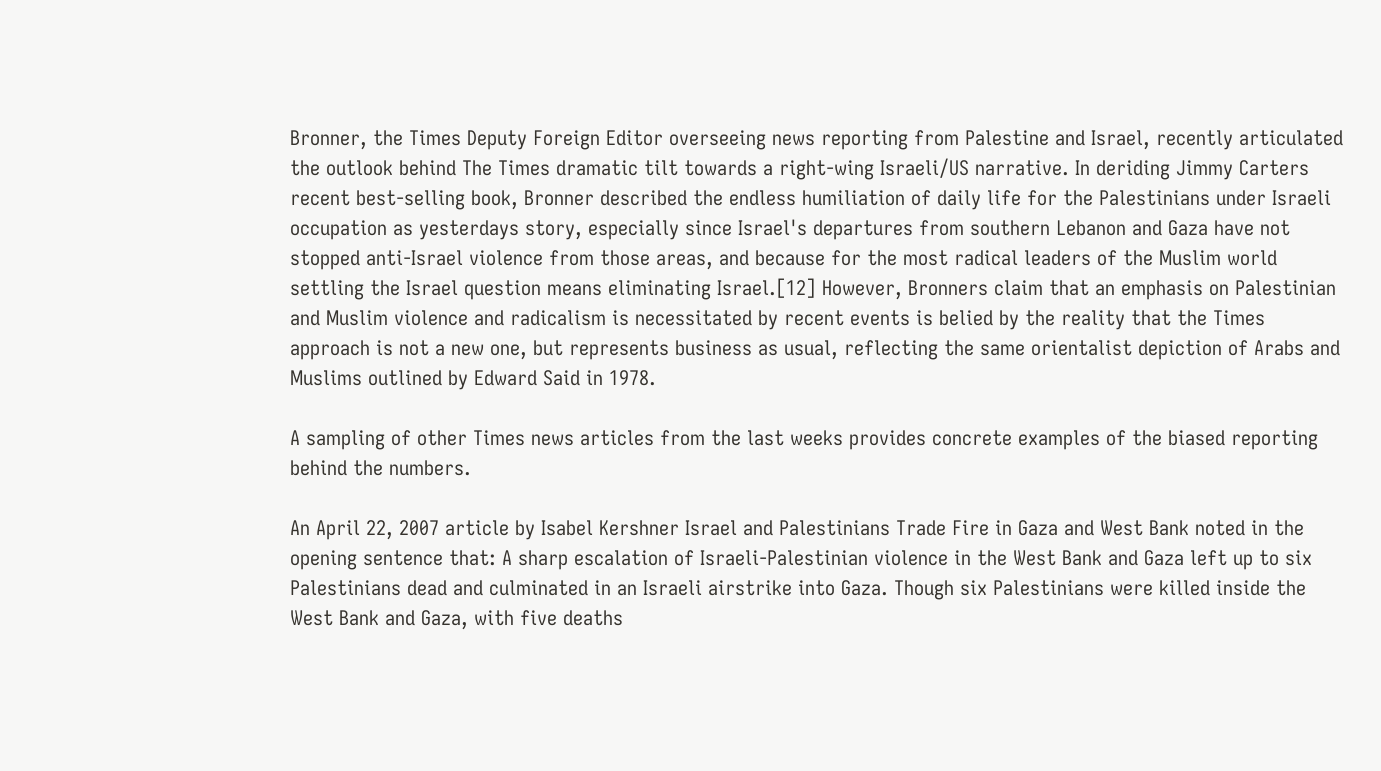Bronner, the Times Deputy Foreign Editor overseeing news reporting from Palestine and Israel, recently articulated the outlook behind The Times dramatic tilt towards a right-wing Israeli/US narrative. In deriding Jimmy Carters recent best-selling book, Bronner described the endless humiliation of daily life for the Palestinians under Israeli occupation as yesterdays story, especially since Israel's departures from southern Lebanon and Gaza have not stopped anti-Israel violence from those areas, and because for the most radical leaders of the Muslim world settling the Israel question means eliminating Israel.[12] However, Bronners claim that an emphasis on Palestinian and Muslim violence and radicalism is necessitated by recent events is belied by the reality that the Times approach is not a new one, but represents business as usual, reflecting the same orientalist depiction of Arabs and Muslims outlined by Edward Said in 1978.

A sampling of other Times news articles from the last weeks provides concrete examples of the biased reporting behind the numbers.

An April 22, 2007 article by Isabel Kershner Israel and Palestinians Trade Fire in Gaza and West Bank noted in the opening sentence that: A sharp escalation of Israeli-Palestinian violence in the West Bank and Gaza left up to six Palestinians dead and culminated in an Israeli airstrike into Gaza. Though six Palestinians were killed inside the West Bank and Gaza, with five deaths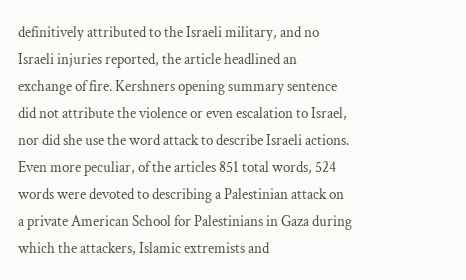definitively attributed to the Israeli military, and no Israeli injuries reported, the article headlined an exchange of fire. Kershners opening summary sentence did not attribute the violence or even escalation to Israel, nor did she use the word attack to describe Israeli actions. Even more peculiar, of the articles 851 total words, 524 words were devoted to describing a Palestinian attack on a private American School for Palestinians in Gaza during which the attackers, Islamic extremists and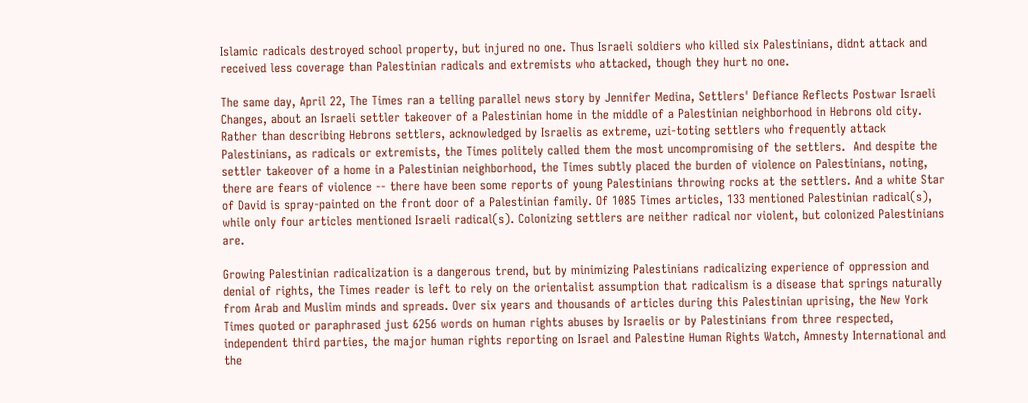Islamic radicals destroyed school property, but injured no one. Thus Israeli soldiers who killed six Palestinians, didnt attack and received less coverage than Palestinian radicals and extremists who attacked, though they hurt no one.

The same day, April 22, The Times ran a telling parallel news story by Jennifer Medina, Settlers' Defiance Reflects Postwar Israeli Changes, about an Israeli settler takeover of a Palestinian home in the middle of a Palestinian neighborhood in Hebrons old city. Rather than describing Hebrons settlers, acknowledged by Israelis as extreme, uzi-toting settlers who frequently attack Palestinians, as radicals or extremists, the Times politely called them the most uncompromising of the settlers.  And despite the settler takeover of a home in a Palestinian neighborhood, the Times subtly placed the burden of violence on Palestinians, noting, there are fears of violence -- there have been some reports of young Palestinians throwing rocks at the settlers. And a white Star of David is spray-painted on the front door of a Palestinian family. Of 1085 Times articles, 133 mentioned Palestinian radical(s), while only four articles mentioned Israeli radical(s). Colonizing settlers are neither radical nor violent, but colonized Palestinians are.

Growing Palestinian radicalization is a dangerous trend, but by minimizing Palestinians radicalizing experience of oppression and denial of rights, the Times reader is left to rely on the orientalist assumption that radicalism is a disease that springs naturally from Arab and Muslim minds and spreads. Over six years and thousands of articles during this Palestinian uprising, the New York Times quoted or paraphrased just 6256 words on human rights abuses by Israelis or by Palestinians from three respected, independent third parties, the major human rights reporting on Israel and Palestine Human Rights Watch, Amnesty International and the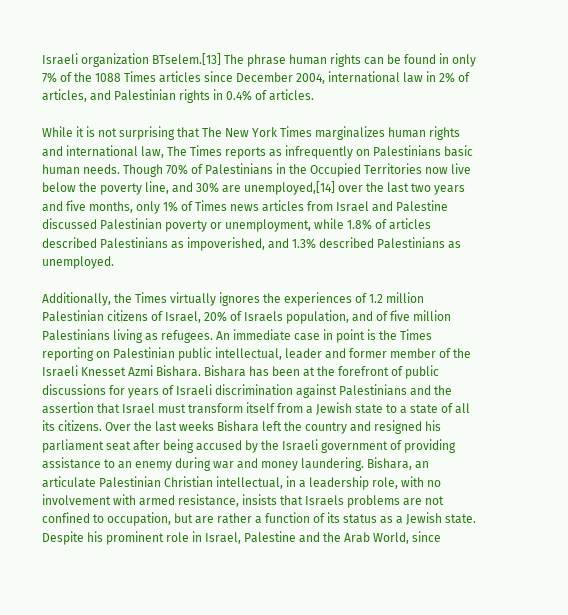Israeli organization BTselem.[13] The phrase human rights can be found in only 7% of the 1088 Times articles since December 2004, international law in 2% of articles, and Palestinian rights in 0.4% of articles.

While it is not surprising that The New York Times marginalizes human rights and international law, The Times reports as infrequently on Palestinians basic human needs. Though 70% of Palestinians in the Occupied Territories now live below the poverty line, and 30% are unemployed,[14] over the last two years and five months, only 1% of Times news articles from Israel and Palestine discussed Palestinian poverty or unemployment, while 1.8% of articles described Palestinians as impoverished, and 1.3% described Palestinians as unemployed.

Additionally, the Times virtually ignores the experiences of 1.2 million Palestinian citizens of Israel, 20% of Israels population, and of five million Palestinians living as refugees. An immediate case in point is the Times reporting on Palestinian public intellectual, leader and former member of the Israeli Knesset Azmi Bishara. Bishara has been at the forefront of public discussions for years of Israeli discrimination against Palestinians and the assertion that Israel must transform itself from a Jewish state to a state of all its citizens. Over the last weeks Bishara left the country and resigned his parliament seat after being accused by the Israeli government of providing assistance to an enemy during war and money laundering. Bishara, an articulate Palestinian Christian intellectual, in a leadership role, with no involvement with armed resistance, insists that Israels problems are not confined to occupation, but are rather a function of its status as a Jewish state. Despite his prominent role in Israel, Palestine and the Arab World, since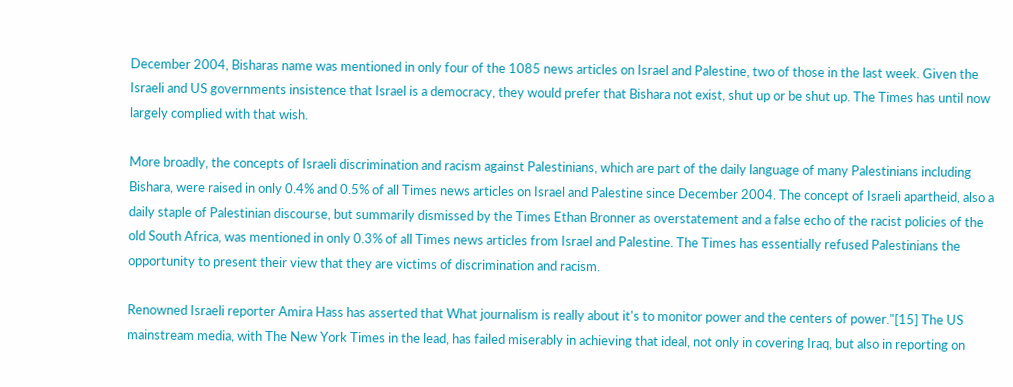December 2004, Bisharas name was mentioned in only four of the 1085 news articles on Israel and Palestine, two of those in the last week. Given the Israeli and US governments insistence that Israel is a democracy, they would prefer that Bishara not exist, shut up or be shut up. The Times has until now largely complied with that wish.

More broadly, the concepts of Israeli discrimination and racism against Palestinians, which are part of the daily language of many Palestinians including Bishara, were raised in only 0.4% and 0.5% of all Times news articles on Israel and Palestine since December 2004. The concept of Israeli apartheid, also a daily staple of Palestinian discourse, but summarily dismissed by the Times Ethan Bronner as overstatement and a false echo of the racist policies of the old South Africa, was mentioned in only 0.3% of all Times news articles from Israel and Palestine. The Times has essentially refused Palestinians the opportunity to present their view that they are victims of discrimination and racism.

Renowned Israeli reporter Amira Hass has asserted that What journalism is really about it's to monitor power and the centers of power."[15] The US mainstream media, with The New York Times in the lead, has failed miserably in achieving that ideal, not only in covering Iraq, but also in reporting on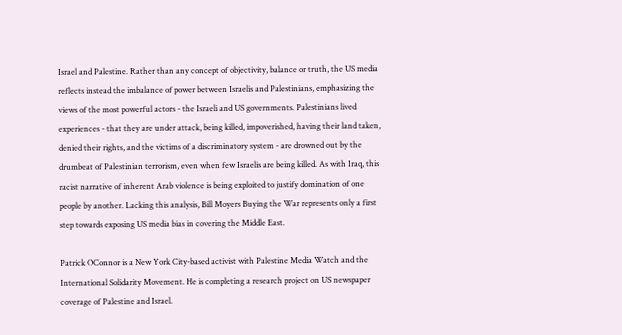Israel and Palestine. Rather than any concept of objectivity, balance or truth, the US media reflects instead the imbalance of power between Israelis and Palestinians, emphasizing the views of the most powerful actors - the Israeli and US governments. Palestinians lived experiences - that they are under attack, being killed, impoverished, having their land taken, denied their rights, and the victims of a discriminatory system - are drowned out by the drumbeat of Palestinian terrorism, even when few Israelis are being killed. As with Iraq, this racist narrative of inherent Arab violence is being exploited to justify domination of one people by another. Lacking this analysis, Bill Moyers Buying the War represents only a first step towards exposing US media bias in covering the Middle East.

Patrick OConnor is a New York City-based activist with Palestine Media Watch and the International Solidarity Movement. He is completing a research project on US newspaper coverage of Palestine and Israel.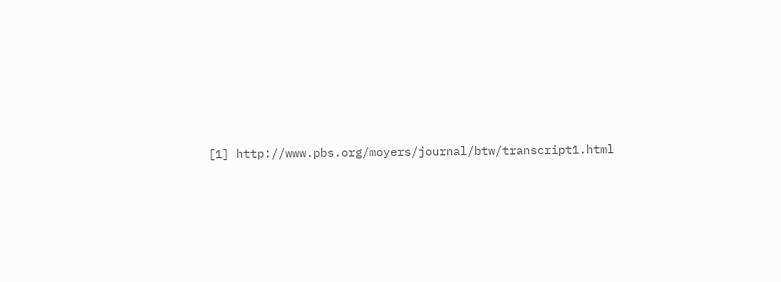[1] http://www.pbs.org/moyers/journal/btw/transcript1.html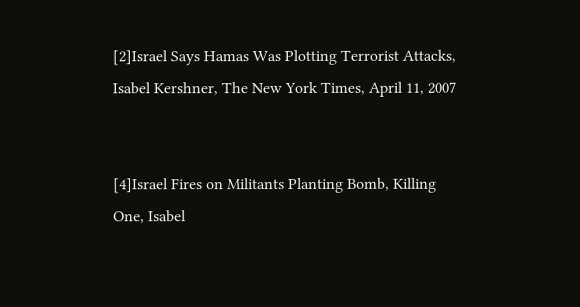[2]Israel Says Hamas Was Plotting Terrorist Attacks, Isabel Kershner, The New York Times, April 11, 2007


[4]Israel Fires on Militants Planting Bomb, Killing One, Isabel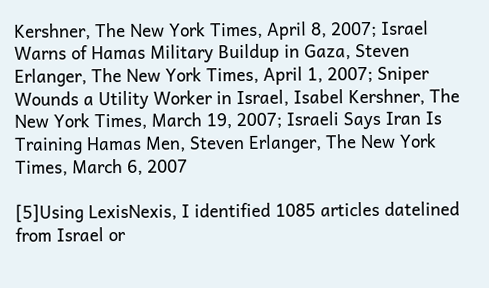Kershner, The New York Times, April 8, 2007; Israel Warns of Hamas Military Buildup in Gaza, Steven Erlanger, The New York Times, April 1, 2007; Sniper Wounds a Utility Worker in Israel, Isabel Kershner, The New York Times, March 19, 2007; Israeli Says Iran Is Training Hamas Men, Steven Erlanger, The New York Times, March 6, 2007

[5]Using LexisNexis, I identified 1085 articles datelined from Israel or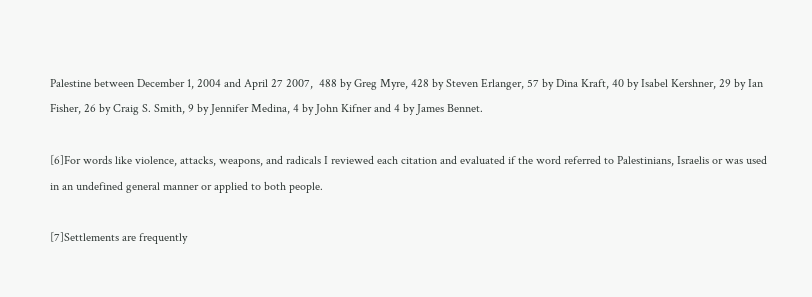Palestine between December 1, 2004 and April 27 2007,  488 by Greg Myre, 428 by Steven Erlanger, 57 by Dina Kraft, 40 by Isabel Kershner, 29 by Ian Fisher, 26 by Craig S. Smith, 9 by Jennifer Medina, 4 by John Kifner and 4 by James Bennet.

[6]For words like violence, attacks, weapons, and radicals I reviewed each citation and evaluated if the word referred to Palestinians, Israelis or was used in an undefined general manner or applied to both people.

[7]Settlements are frequently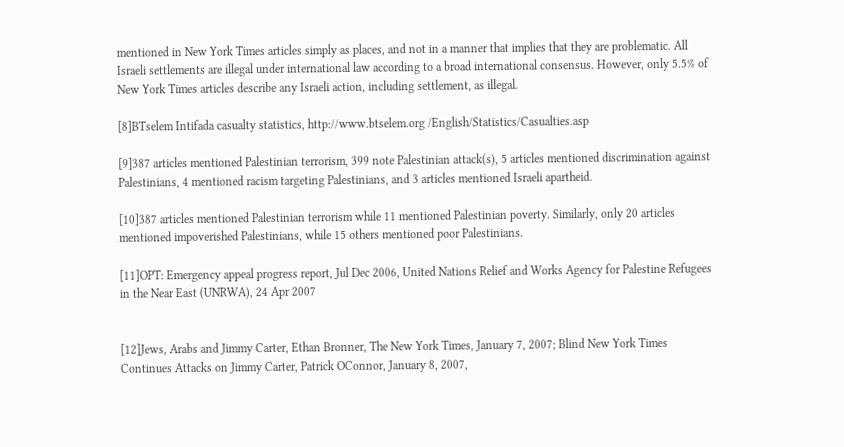mentioned in New York Times articles simply as places, and not in a manner that implies that they are problematic. All Israeli settlements are illegal under international law according to a broad international consensus. However, only 5.5% of New York Times articles describe any Israeli action, including settlement, as illegal.

[8]BTselem Intifada casualty statistics, http://www.btselem.org /English/Statistics/Casualties.asp

[9]387 articles mentioned Palestinian terrorism, 399 note Palestinian attack(s), 5 articles mentioned discrimination against Palestinians, 4 mentioned racism targeting Palestinians, and 3 articles mentioned Israeli apartheid.

[10]387 articles mentioned Palestinian terrorism while 11 mentioned Palestinian poverty. Similarly, only 20 articles mentioned impoverished Palestinians, while 15 others mentioned poor Palestinians.

[11]OPT: Emergency appeal progress report, Jul Dec 2006, United Nations Relief and Works Agency for Palestine Refugees in the Near East (UNRWA), 24 Apr 2007


[12]Jews, Arabs and Jimmy Carter, Ethan Bronner, The New York Times, January 7, 2007; Blind New York Times Continues Attacks on Jimmy Carter, Patrick OConnor, January 8, 2007,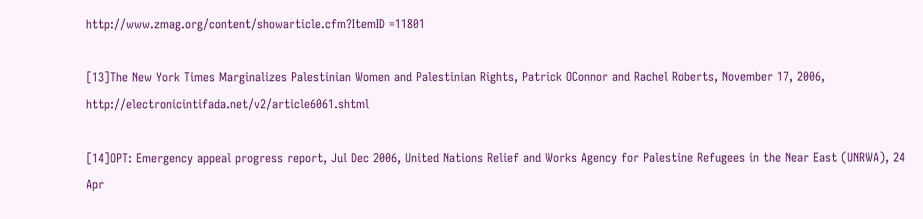http://www.zmag.org/content/showarticle.cfm?ItemID =11801

[13]The New York Times Marginalizes Palestinian Women and Palestinian Rights, Patrick OConnor and Rachel Roberts, November 17, 2006, http://electronicintifada.net/v2/article6061.shtml

[14]OPT: Emergency appeal progress report, Jul Dec 2006, United Nations Relief and Works Agency for Palestine Refugees in the Near East (UNRWA), 24 Apr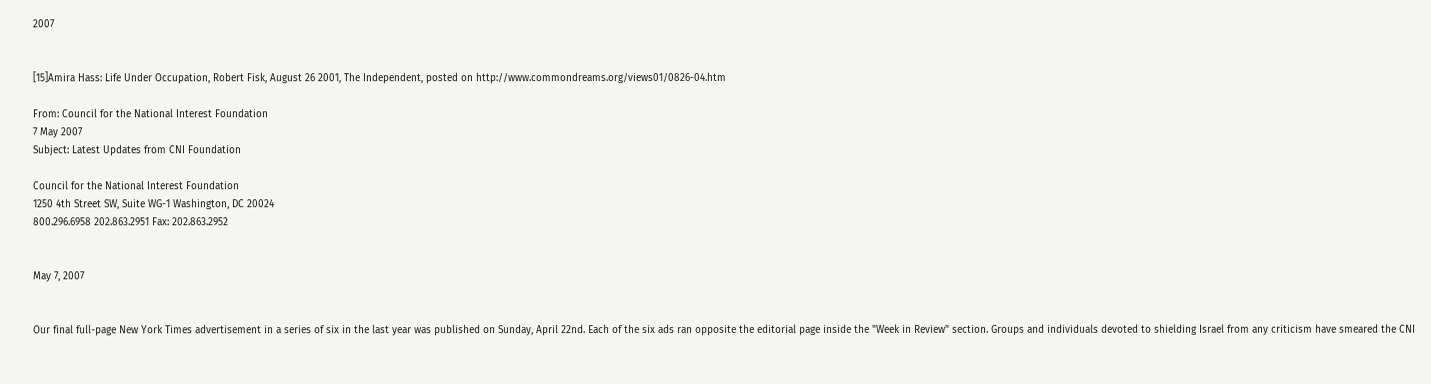2007


[15]Amira Hass: Life Under Occupation, Robert Fisk, August 26 2001, The Independent, posted on http://www.commondreams.org/views01/0826-04.htm

From: Council for the National Interest Foundation
7 May 2007
Subject: Latest Updates from CNI Foundation

Council for the National Interest Foundation
1250 4th Street SW, Suite WG-1 Washington, DC 20024
800.296.6958 202.863.2951 Fax: 202.863.2952


May 7, 2007


Our final full-page New York Times advertisement in a series of six in the last year was published on Sunday, April 22nd. Each of the six ads ran opposite the editorial page inside the "Week in Review" section. Groups and individuals devoted to shielding Israel from any criticism have smeared the CNI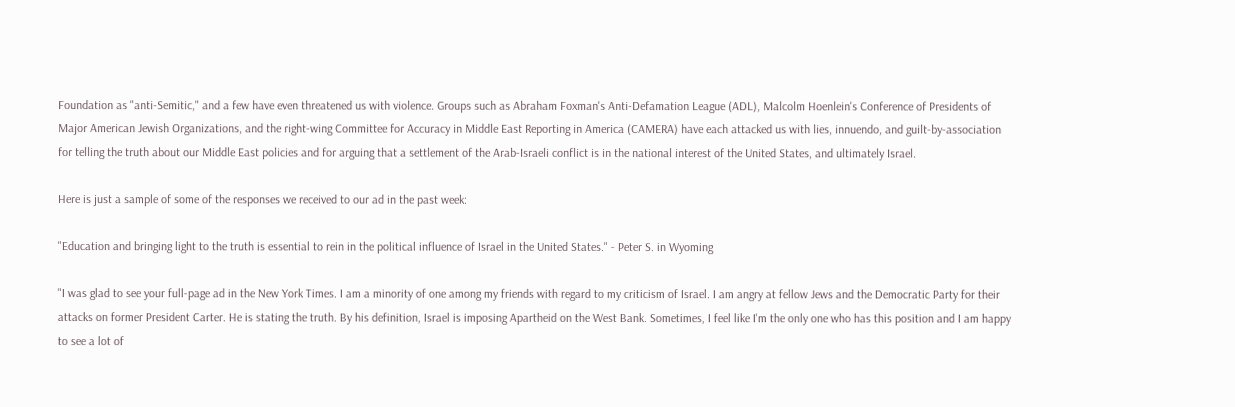Foundation as "anti-Semitic," and a few have even threatened us with violence. Groups such as Abraham Foxman's Anti-Defamation League (ADL), Malcolm Hoenlein's Conference of Presidents of Major American Jewish Organizations, and the right-wing Committee for Accuracy in Middle East Reporting in America (CAMERA) have each attacked us with lies, innuendo, and guilt-by-association for telling the truth about our Middle East policies and for arguing that a settlement of the Arab-Israeli conflict is in the national interest of the United States, and ultimately Israel.

Here is just a sample of some of the responses we received to our ad in the past week:

"Education and bringing light to the truth is essential to rein in the political influence of Israel in the United States." - Peter S. in Wyoming

"I was glad to see your full-page ad in the New York Times. I am a minority of one among my friends with regard to my criticism of Israel. I am angry at fellow Jews and the Democratic Party for their attacks on former President Carter. He is stating the truth. By his definition, Israel is imposing Apartheid on the West Bank. Sometimes, I feel like I'm the only one who has this position and I am happy to see a lot of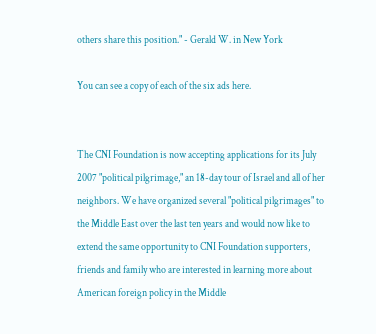others share this position." - Gerald W. in New York

You can see a copy of each of the six ads here.


The CNI Foundation is now accepting applications for its July 2007 "political pilgrimage," an 18-day tour of Israel and all of her neighbors. We have organized several "political pilgrimages" to the Middle East over the last ten years and would now like to extend the same opportunity to CNI Foundation supporters, friends and family who are interested in learning more about American foreign policy in the Middle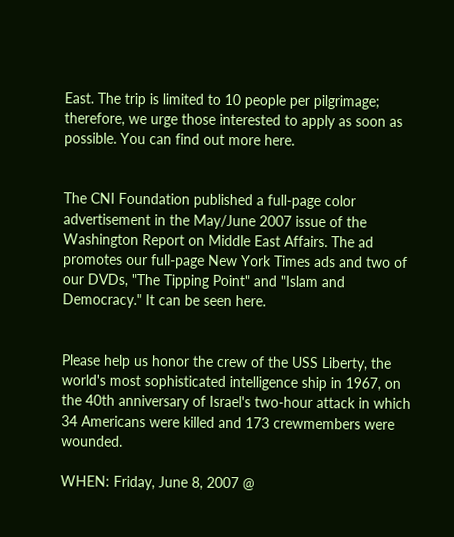East. The trip is limited to 10 people per pilgrimage; therefore, we urge those interested to apply as soon as possible. You can find out more here.


The CNI Foundation published a full-page color advertisement in the May/June 2007 issue of the Washington Report on Middle East Affairs. The ad promotes our full-page New York Times ads and two of our DVDs, "The Tipping Point" and "Islam and Democracy." It can be seen here.


Please help us honor the crew of the USS Liberty, the world's most sophisticated intelligence ship in 1967, on the 40th anniversary of Israel's two-hour attack in which 34 Americans were killed and 173 crewmembers were wounded.

WHEN: Friday, June 8, 2007 @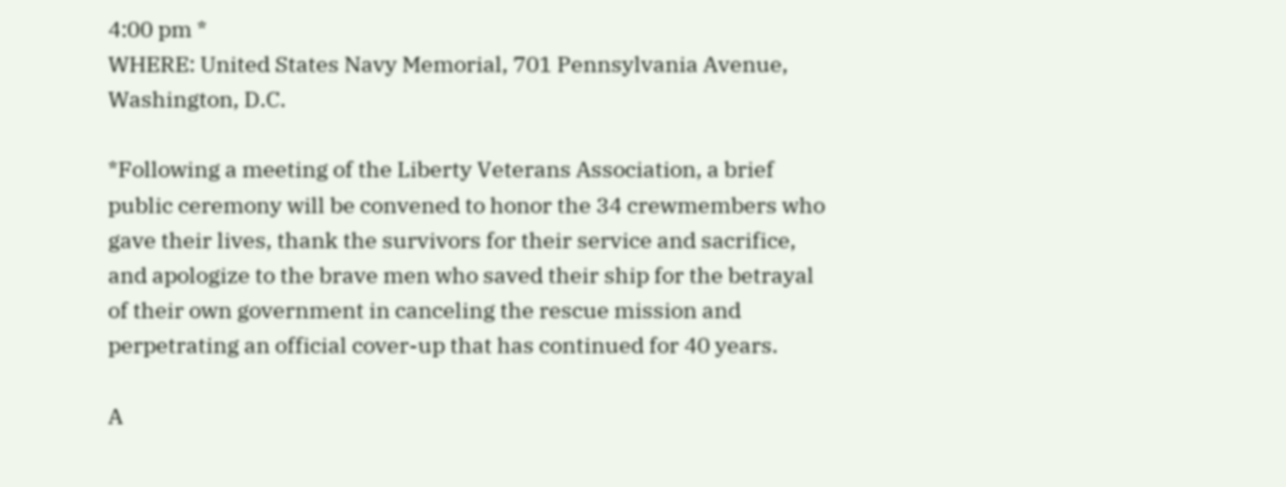4:00 pm *
WHERE: United States Navy Memorial, 701 Pennsylvania Avenue, Washington, D.C.

*Following a meeting of the Liberty Veterans Association, a brief public ceremony will be convened to honor the 34 crewmembers who gave their lives, thank the survivors for their service and sacrifice, and apologize to the brave men who saved their ship for the betrayal of their own government in canceling the rescue mission and perpetrating an official cover-up that has continued for 40 years.

A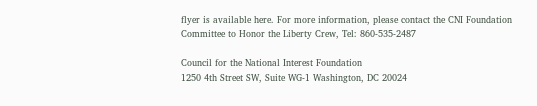flyer is available here. For more information, please contact the CNI Foundation Committee to Honor the Liberty Crew, Tel: 860-535-2487

Council for the National Interest Foundation
1250 4th Street SW, Suite WG-1 Washington, DC 20024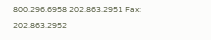800.296.6958 202.863.2951 Fax: 202.863.2952